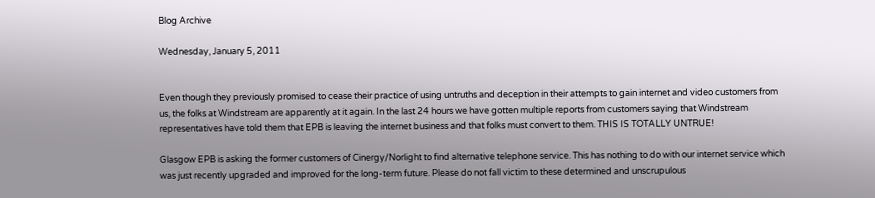Blog Archive

Wednesday, January 5, 2011


Even though they previously promised to cease their practice of using untruths and deception in their attempts to gain internet and video customers from us, the folks at Windstream are apparently at it again. In the last 24 hours we have gotten multiple reports from customers saying that Windstream representatives have told them that EPB is leaving the internet business and that folks must convert to them. THIS IS TOTALLY UNTRUE!

Glasgow EPB is asking the former customers of Cinergy/Norlight to find alternative telephone service. This has nothing to do with our internet service which was just recently upgraded and improved for the long-term future. Please do not fall victim to these determined and unscrupulous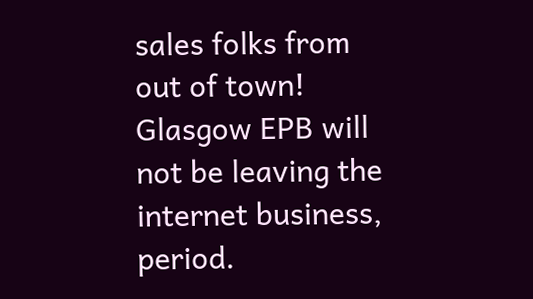sales folks from out of town! Glasgow EPB will not be leaving the internet business, period.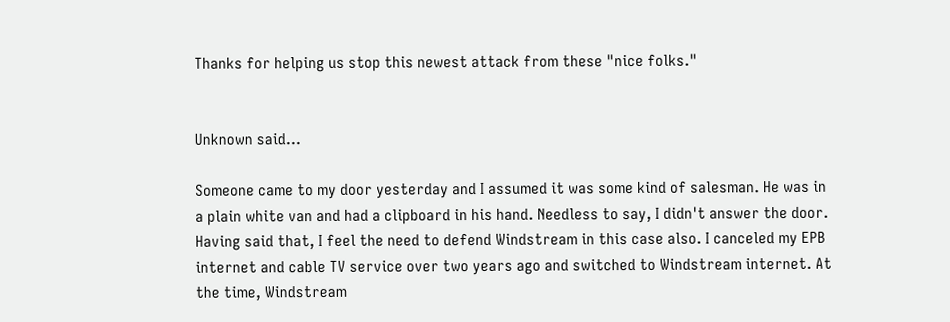Thanks for helping us stop this newest attack from these "nice folks."


Unknown said...

Someone came to my door yesterday and I assumed it was some kind of salesman. He was in a plain white van and had a clipboard in his hand. Needless to say, I didn't answer the door. Having said that, I feel the need to defend Windstream in this case also. I canceled my EPB internet and cable TV service over two years ago and switched to Windstream internet. At the time, Windstream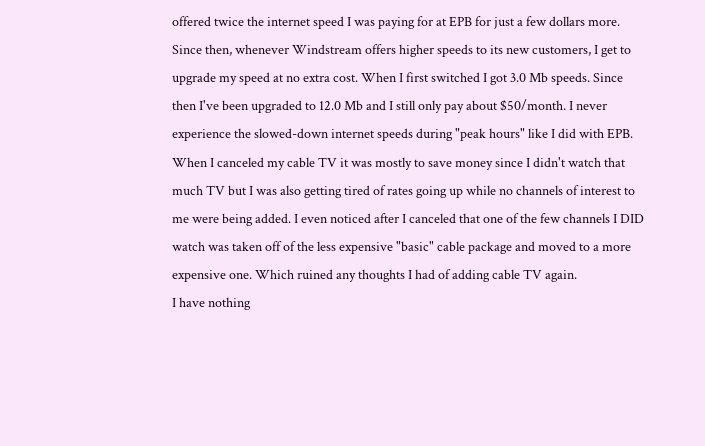offered twice the internet speed I was paying for at EPB for just a few dollars more. Since then, whenever Windstream offers higher speeds to its new customers, I get to upgrade my speed at no extra cost. When I first switched I got 3.0 Mb speeds. Since then I've been upgraded to 12.0 Mb and I still only pay about $50/month. I never experience the slowed-down internet speeds during "peak hours" like I did with EPB. When I canceled my cable TV it was mostly to save money since I didn't watch that much TV but I was also getting tired of rates going up while no channels of interest to me were being added. I even noticed after I canceled that one of the few channels I DID watch was taken off of the less expensive "basic" cable package and moved to a more expensive one. Which ruined any thoughts I had of adding cable TV again.
I have nothing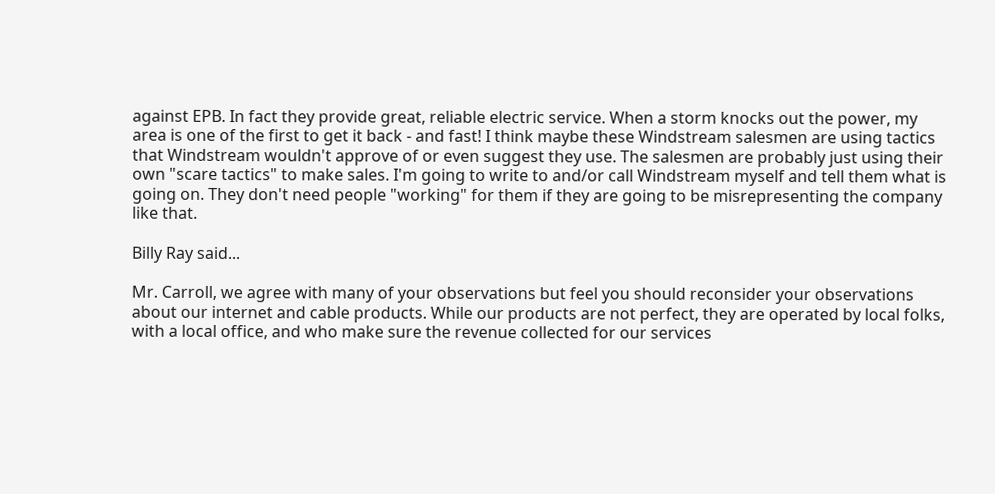against EPB. In fact they provide great, reliable electric service. When a storm knocks out the power, my area is one of the first to get it back - and fast! I think maybe these Windstream salesmen are using tactics that Windstream wouldn't approve of or even suggest they use. The salesmen are probably just using their own "scare tactics" to make sales. I'm going to write to and/or call Windstream myself and tell them what is going on. They don't need people "working" for them if they are going to be misrepresenting the company like that.

Billy Ray said...

Mr. Carroll, we agree with many of your observations but feel you should reconsider your observations about our internet and cable products. While our products are not perfect, they are operated by local folks, with a local office, and who make sure the revenue collected for our services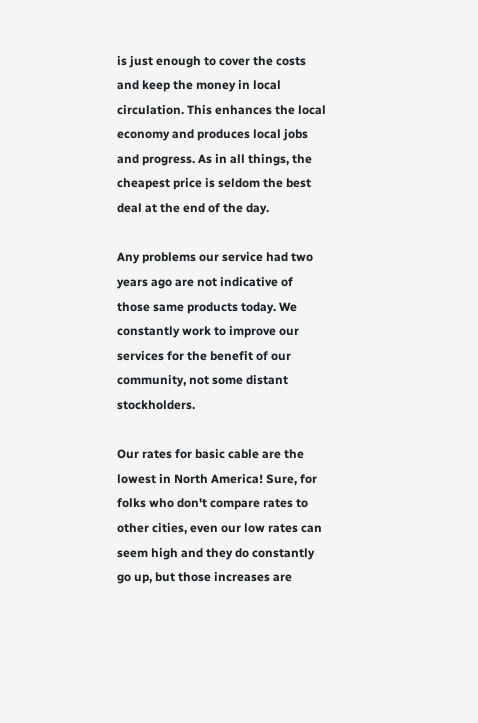is just enough to cover the costs and keep the money in local circulation. This enhances the local economy and produces local jobs and progress. As in all things, the cheapest price is seldom the best deal at the end of the day.

Any problems our service had two years ago are not indicative of those same products today. We constantly work to improve our services for the benefit of our community, not some distant stockholders.

Our rates for basic cable are the lowest in North America! Sure, for folks who don't compare rates to other cities, even our low rates can seem high and they do constantly go up, but those increases are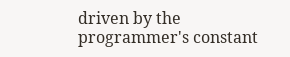driven by the programmer's constant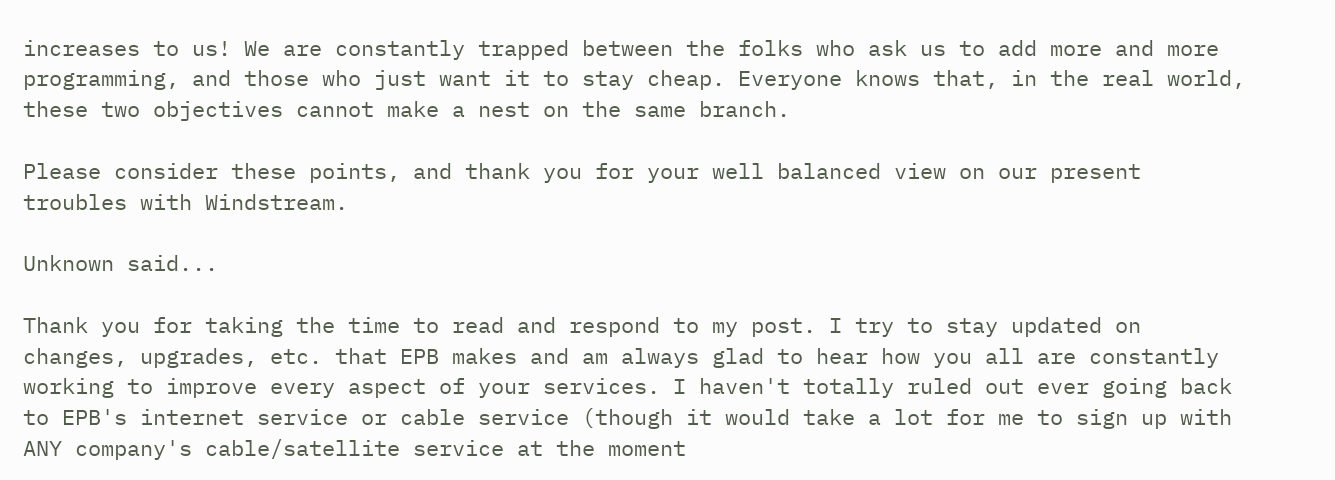increases to us! We are constantly trapped between the folks who ask us to add more and more programming, and those who just want it to stay cheap. Everyone knows that, in the real world, these two objectives cannot make a nest on the same branch.

Please consider these points, and thank you for your well balanced view on our present troubles with Windstream.

Unknown said...

Thank you for taking the time to read and respond to my post. I try to stay updated on changes, upgrades, etc. that EPB makes and am always glad to hear how you all are constantly working to improve every aspect of your services. I haven't totally ruled out ever going back to EPB's internet service or cable service (though it would take a lot for me to sign up with ANY company's cable/satellite service at the moment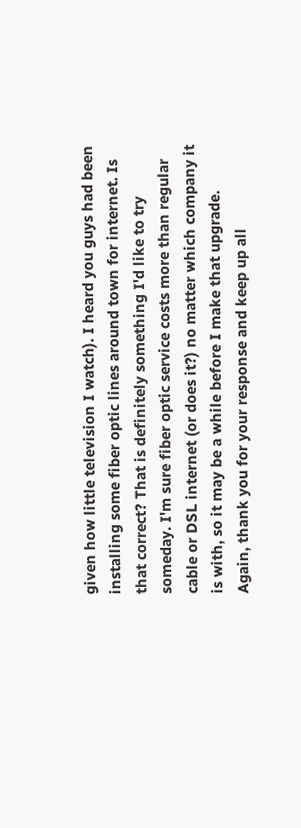given how little television I watch). I heard you guys had been installing some fiber optic lines around town for internet. Is that correct? That is definitely something I'd like to try someday. I'm sure fiber optic service costs more than regular cable or DSL internet (or does it?) no matter which company it is with, so it may be a while before I make that upgrade.
Again, thank you for your response and keep up all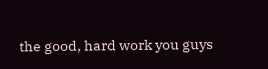the good, hard work you guys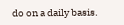do on a daily basis.